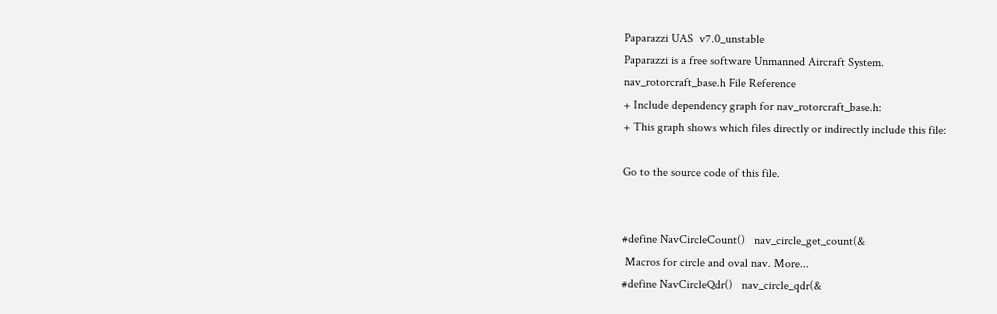Paparazzi UAS  v7.0_unstable
Paparazzi is a free software Unmanned Aircraft System.
nav_rotorcraft_base.h File Reference
+ Include dependency graph for nav_rotorcraft_base.h:
+ This graph shows which files directly or indirectly include this file:

Go to the source code of this file.


#define NavCircleCount()   nav_circle_get_count(&
 Macros for circle and oval nav. More...
#define NavCircleQdr()   nav_circle_qdr(&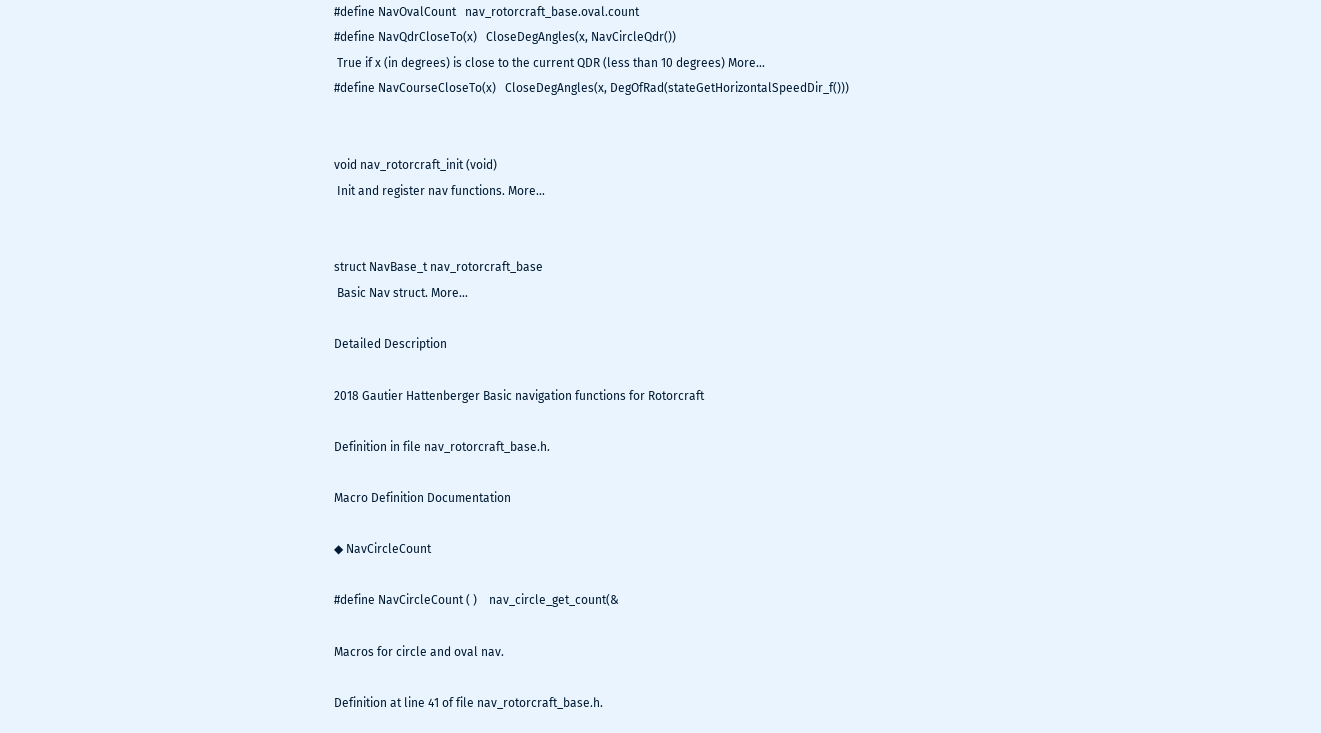#define NavOvalCount   nav_rotorcraft_base.oval.count
#define NavQdrCloseTo(x)   CloseDegAngles(x, NavCircleQdr())
 True if x (in degrees) is close to the current QDR (less than 10 degrees) More...
#define NavCourseCloseTo(x)   CloseDegAngles(x, DegOfRad(stateGetHorizontalSpeedDir_f()))


void nav_rotorcraft_init (void)
 Init and register nav functions. More...


struct NavBase_t nav_rotorcraft_base
 Basic Nav struct. More...

Detailed Description

2018 Gautier Hattenberger Basic navigation functions for Rotorcraft

Definition in file nav_rotorcraft_base.h.

Macro Definition Documentation

◆ NavCircleCount

#define NavCircleCount ( )    nav_circle_get_count(&

Macros for circle and oval nav.

Definition at line 41 of file nav_rotorcraft_base.h.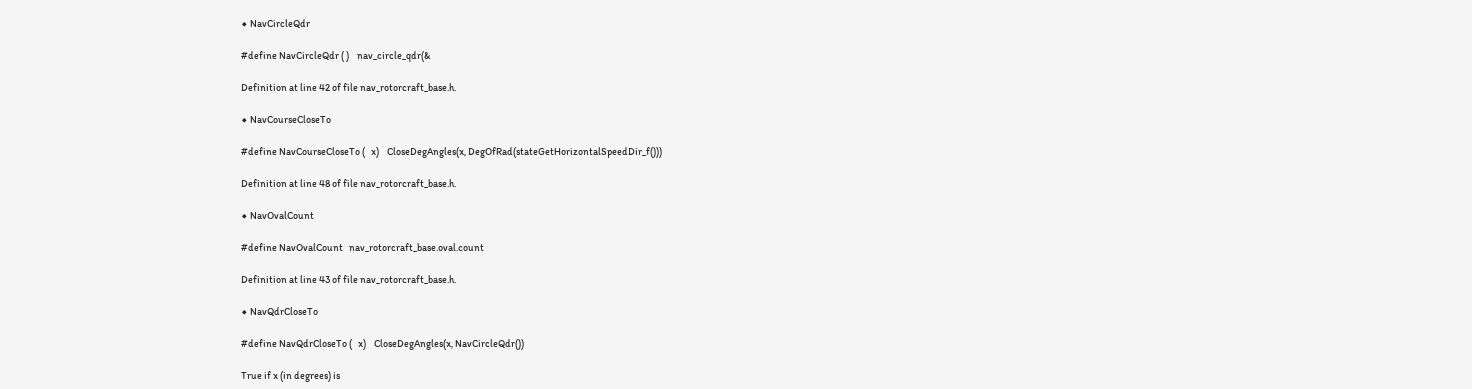◆ NavCircleQdr

#define NavCircleQdr ( )    nav_circle_qdr(&

Definition at line 42 of file nav_rotorcraft_base.h.

◆ NavCourseCloseTo

#define NavCourseCloseTo (   x)    CloseDegAngles(x, DegOfRad(stateGetHorizontalSpeedDir_f()))

Definition at line 48 of file nav_rotorcraft_base.h.

◆ NavOvalCount

#define NavOvalCount   nav_rotorcraft_base.oval.count

Definition at line 43 of file nav_rotorcraft_base.h.

◆ NavQdrCloseTo

#define NavQdrCloseTo (   x)    CloseDegAngles(x, NavCircleQdr())

True if x (in degrees) is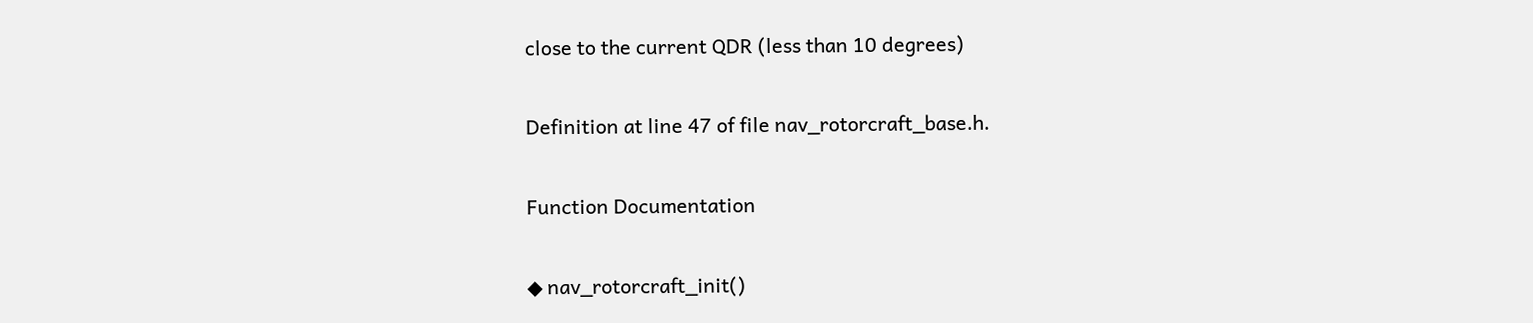close to the current QDR (less than 10 degrees)

Definition at line 47 of file nav_rotorcraft_base.h.

Function Documentation

◆ nav_rotorcraft_init()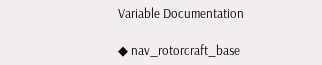Variable Documentation

◆ nav_rotorcraft_base